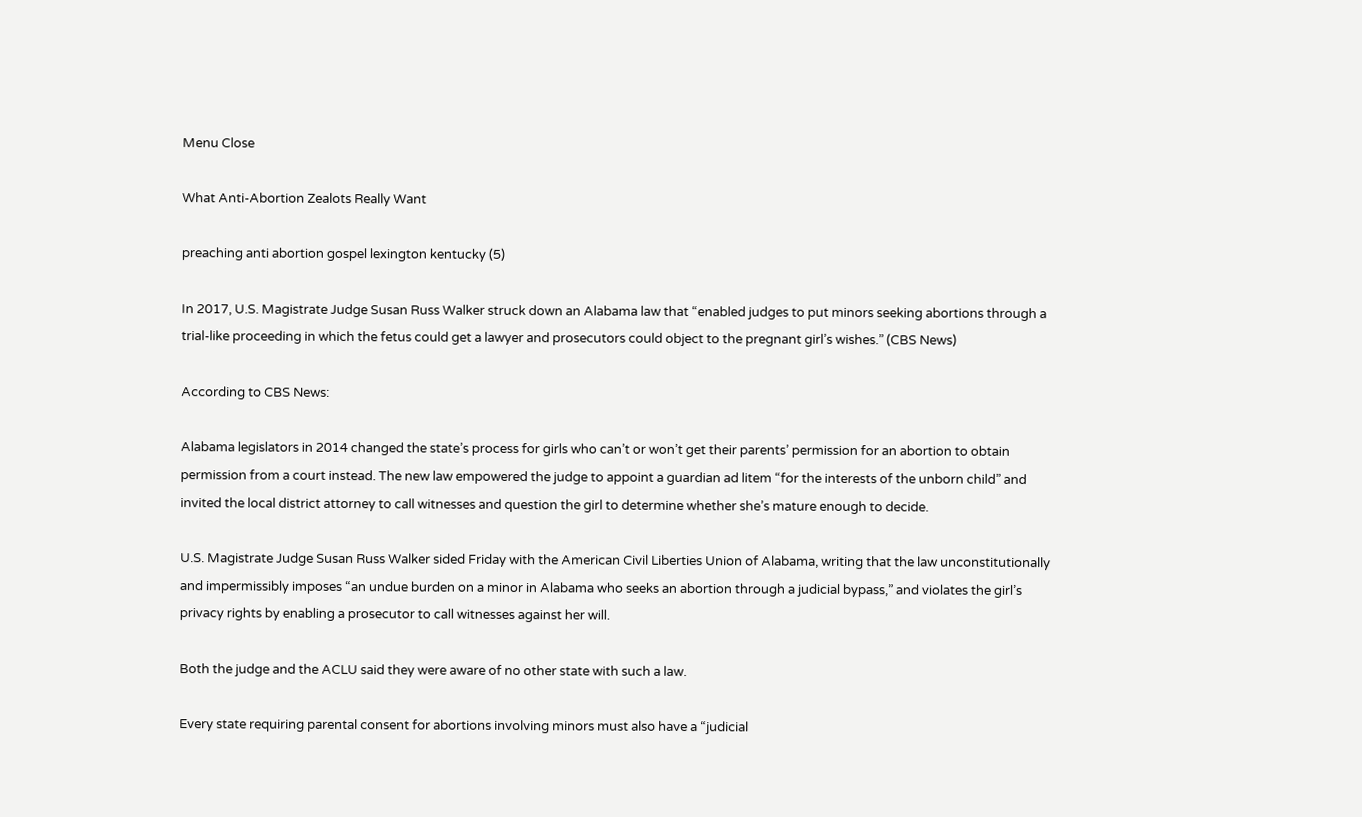Menu Close

What Anti-Abortion Zealots Really Want

preaching anti abortion gospel lexington kentucky (5)

In 2017, U.S. Magistrate Judge Susan Russ Walker struck down an Alabama law that “enabled judges to put minors seeking abortions through a trial-like proceeding in which the fetus could get a lawyer and prosecutors could object to the pregnant girl’s wishes.” (CBS News)

According to CBS News:

Alabama legislators in 2014 changed the state’s process for girls who can’t or won’t get their parents’ permission for an abortion to obtain permission from a court instead. The new law empowered the judge to appoint a guardian ad litem “for the interests of the unborn child” and invited the local district attorney to call witnesses and question the girl to determine whether she’s mature enough to decide.

U.S. Magistrate Judge Susan Russ Walker sided Friday with the American Civil Liberties Union of Alabama, writing that the law unconstitutionally and impermissibly imposes “an undue burden on a minor in Alabama who seeks an abortion through a judicial bypass,” and violates the girl’s privacy rights by enabling a prosecutor to call witnesses against her will.

Both the judge and the ACLU said they were aware of no other state with such a law.

Every state requiring parental consent for abortions involving minors must also have a “judicial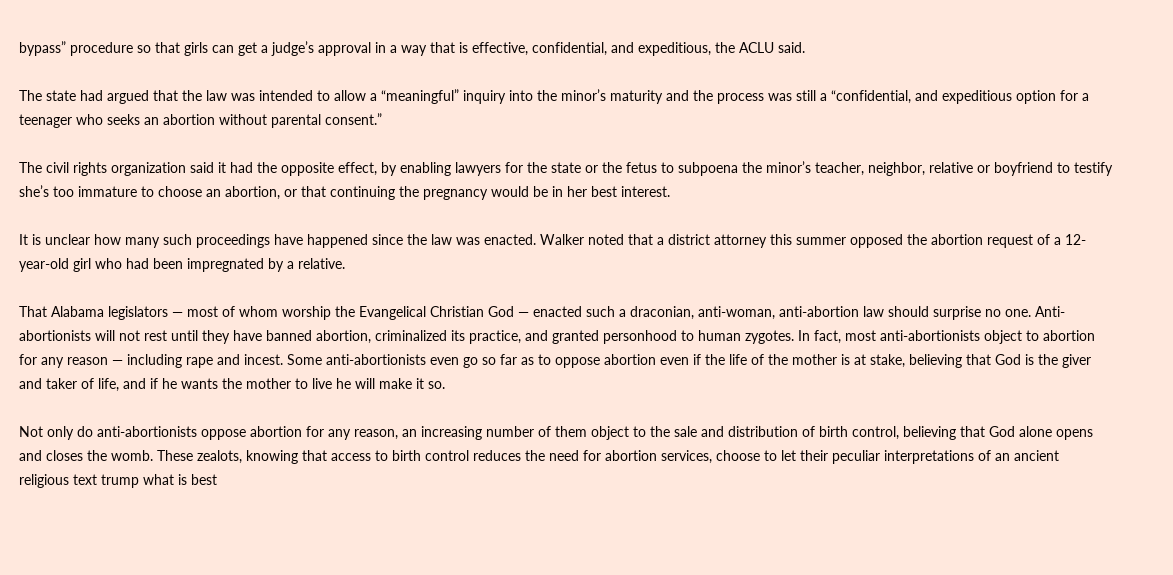bypass” procedure so that girls can get a judge’s approval in a way that is effective, confidential, and expeditious, the ACLU said.

The state had argued that the law was intended to allow a “meaningful” inquiry into the minor’s maturity and the process was still a “confidential, and expeditious option for a teenager who seeks an abortion without parental consent.”

The civil rights organization said it had the opposite effect, by enabling lawyers for the state or the fetus to subpoena the minor’s teacher, neighbor, relative or boyfriend to testify she’s too immature to choose an abortion, or that continuing the pregnancy would be in her best interest.

It is unclear how many such proceedings have happened since the law was enacted. Walker noted that a district attorney this summer opposed the abortion request of a 12-year-old girl who had been impregnated by a relative.

That Alabama legislators — most of whom worship the Evangelical Christian God — enacted such a draconian, anti-woman, anti-abortion law should surprise no one. Anti-abortionists will not rest until they have banned abortion, criminalized its practice, and granted personhood to human zygotes. In fact, most anti-abortionists object to abortion for any reason — including rape and incest. Some anti-abortionists even go so far as to oppose abortion even if the life of the mother is at stake, believing that God is the giver and taker of life, and if he wants the mother to live he will make it so.

Not only do anti-abortionists oppose abortion for any reason, an increasing number of them object to the sale and distribution of birth control, believing that God alone opens and closes the womb. These zealots, knowing that access to birth control reduces the need for abortion services, choose to let their peculiar interpretations of an ancient religious text trump what is best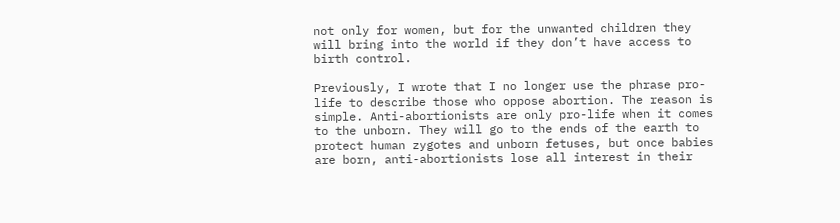not only for women, but for the unwanted children they will bring into the world if they don’t have access to birth control.

Previously, I wrote that I no longer use the phrase pro-life to describe those who oppose abortion. The reason is simple. Anti-abortionists are only pro-life when it comes to the unborn. They will go to the ends of the earth to protect human zygotes and unborn fetuses, but once babies are born, anti-abortionists lose all interest in their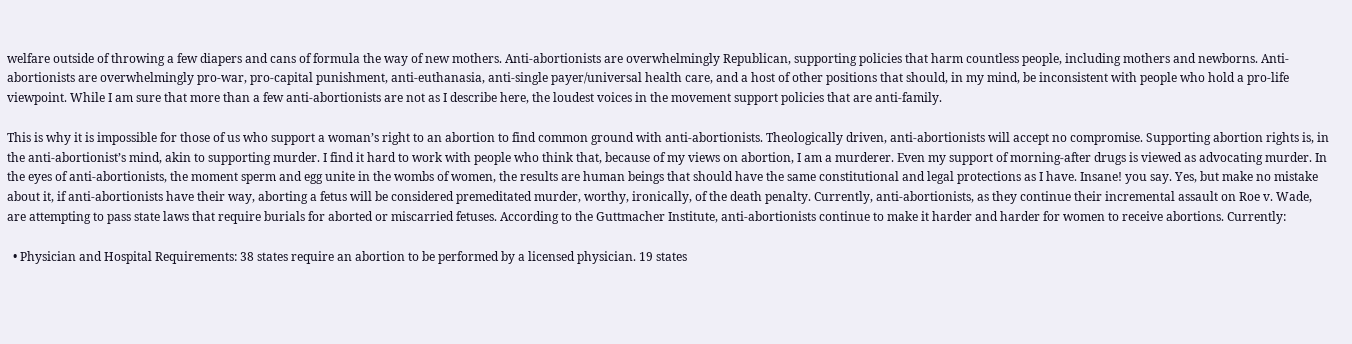welfare outside of throwing a few diapers and cans of formula the way of new mothers. Anti-abortionists are overwhelmingly Republican, supporting policies that harm countless people, including mothers and newborns. Anti-abortionists are overwhelmingly pro-war, pro-capital punishment, anti-euthanasia, anti-single payer/universal health care, and a host of other positions that should, in my mind, be inconsistent with people who hold a pro-life viewpoint. While I am sure that more than a few anti-abortionists are not as I describe here, the loudest voices in the movement support policies that are anti-family.

This is why it is impossible for those of us who support a woman’s right to an abortion to find common ground with anti-abortionists. Theologically driven, anti-abortionists will accept no compromise. Supporting abortion rights is, in the anti-abortionist’s mind, akin to supporting murder. I find it hard to work with people who think that, because of my views on abortion, I am a murderer. Even my support of morning-after drugs is viewed as advocating murder. In the eyes of anti-abortionists, the moment sperm and egg unite in the wombs of women, the results are human beings that should have the same constitutional and legal protections as I have. Insane! you say. Yes, but make no mistake about it, if anti-abortionists have their way, aborting a fetus will be considered premeditated murder, worthy, ironically, of the death penalty. Currently, anti-abortionists, as they continue their incremental assault on Roe v. Wade, are attempting to pass state laws that require burials for aborted or miscarried fetuses. According to the Guttmacher Institute, anti-abortionists continue to make it harder and harder for women to receive abortions. Currently:

  • Physician and Hospital Requirements: 38 states require an abortion to be performed by a licensed physician. 19 states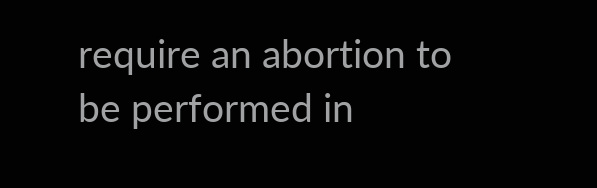require an abortion to be performed in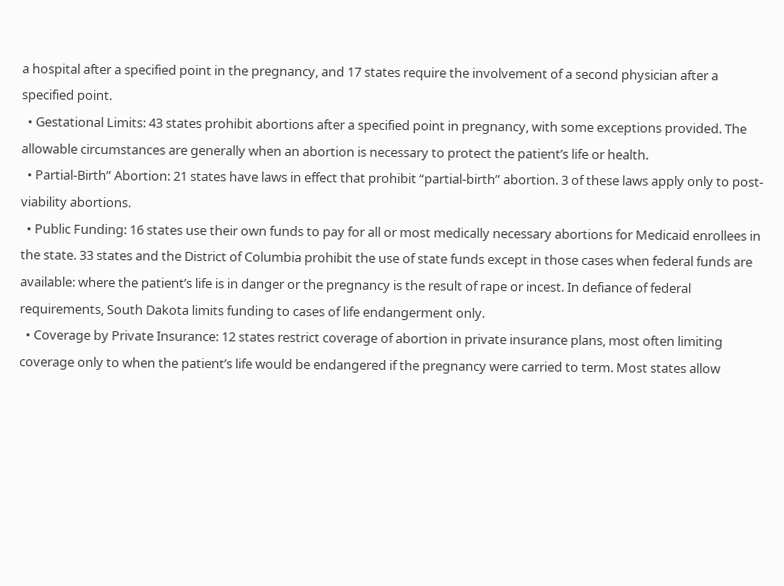a hospital after a specified point in the pregnancy, and 17 states require the involvement of a second physician after a specified point.
  • Gestational Limits: 43 states prohibit abortions after a specified point in pregnancy, with some exceptions provided. The allowable circumstances are generally when an abortion is necessary to protect the patient’s life or health.
  • Partial-Birth” Abortion: 21 states have laws in effect that prohibit “partial-birth” abortion. 3 of these laws apply only to post-viability abortions.
  • Public Funding: 16 states use their own funds to pay for all or most medically necessary abortions for Medicaid enrollees in the state. 33 states and the District of Columbia prohibit the use of state funds except in those cases when federal funds are available: where the patient’s life is in danger or the pregnancy is the result of rape or incest. In defiance of federal requirements, South Dakota limits funding to cases of life endangerment only.
  • Coverage by Private Insurance: 12 states restrict coverage of abortion in private insurance plans, most often limiting coverage only to when the patient’s life would be endangered if the pregnancy were carried to term. Most states allow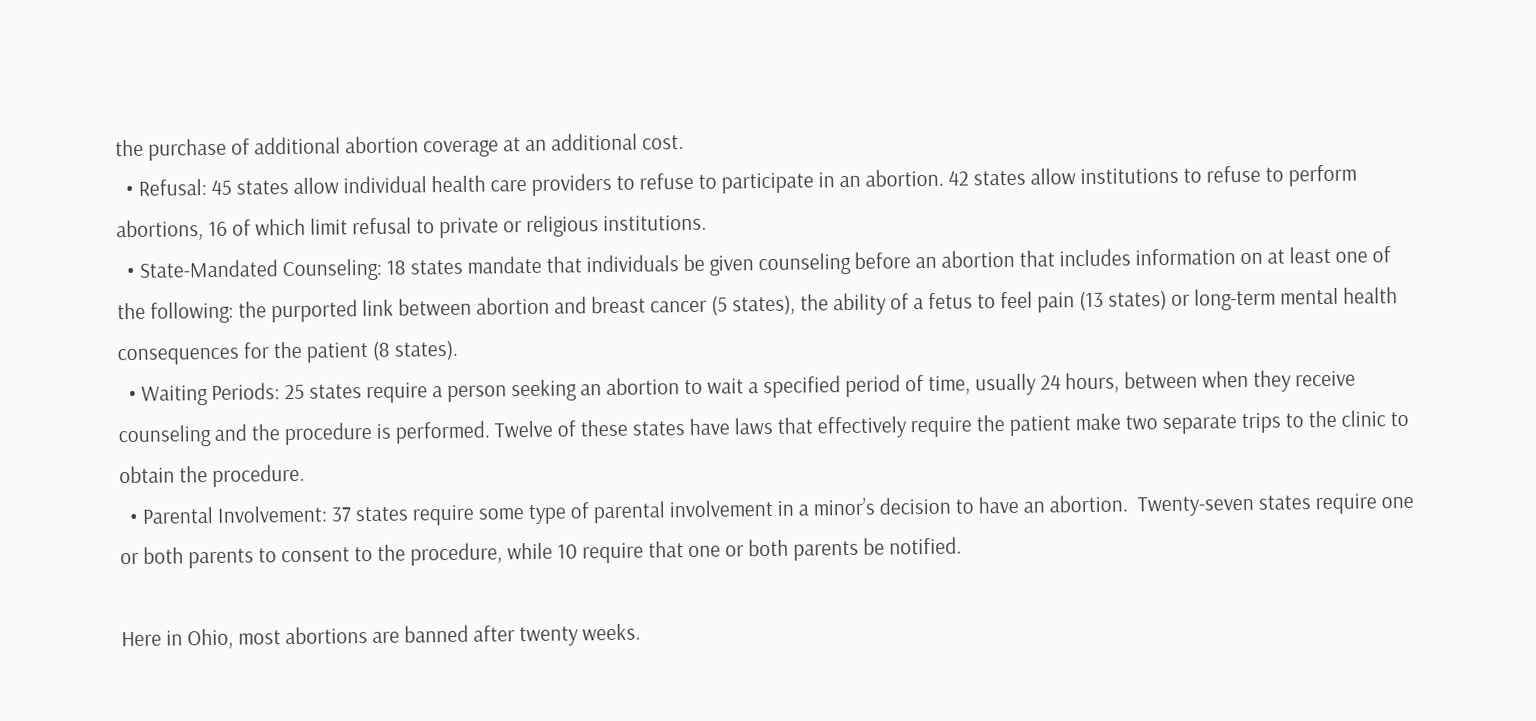the purchase of additional abortion coverage at an additional cost.
  • Refusal: 45 states allow individual health care providers to refuse to participate in an abortion. 42 states allow institutions to refuse to perform abortions, 16 of which limit refusal to private or religious institutions.
  • State-Mandated Counseling: 18 states mandate that individuals be given counseling before an abortion that includes information on at least one of the following: the purported link between abortion and breast cancer (5 states), the ability of a fetus to feel pain (13 states) or long-term mental health consequences for the patient (8 states).
  • Waiting Periods: 25 states require a person seeking an abortion to wait a specified period of time, usually 24 hours, between when they receive counseling and the procedure is performed. Twelve of these states have laws that effectively require the patient make two separate trips to the clinic to obtain the procedure.
  • Parental Involvement: 37 states require some type of parental involvement in a minor’s decision to have an abortion.  Twenty-seven states require one or both parents to consent to the procedure, while 10 require that one or both parents be notified.

Here in Ohio, most abortions are banned after twenty weeks.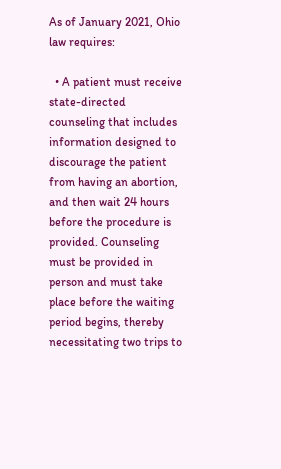As of January 2021, Ohio law requires:

  • A patient must receive state-directed counseling that includes information designed to discourage the patient from having an abortion, and then wait 24 hours before the procedure is provided. Counseling must be provided in person and must take place before the waiting period begins, thereby necessitating two trips to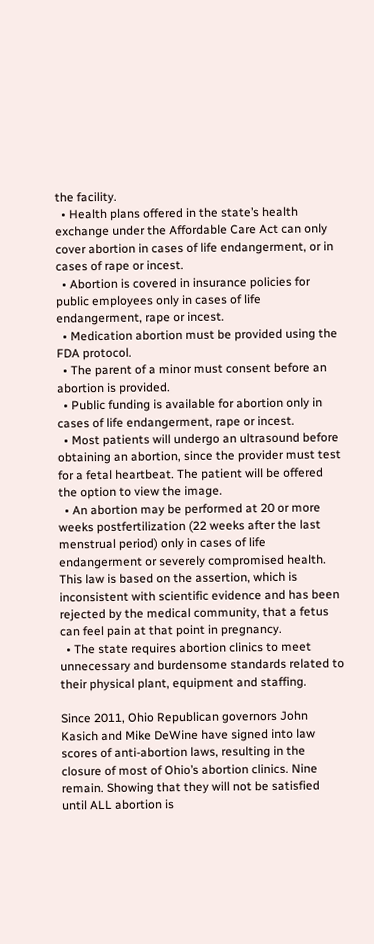the facility.
  • Health plans offered in the state’s health exchange under the Affordable Care Act can only cover abortion in cases of life endangerment, or in cases of rape or incest.
  • Abortion is covered in insurance policies for public employees only in cases of life endangerment, rape or incest.
  • Medication abortion must be provided using the FDA protocol.
  • The parent of a minor must consent before an abortion is provided.
  • Public funding is available for abortion only in cases of life endangerment, rape or incest.
  • Most patients will undergo an ultrasound before obtaining an abortion, since the provider must test for a fetal heartbeat. The patient will be offered the option to view the image.
  • An abortion may be performed at 20 or more weeks postfertilization (22 weeks after the last menstrual period) only in cases of life endangerment or severely compromised health. This law is based on the assertion, which is inconsistent with scientific evidence and has been rejected by the medical community, that a fetus can feel pain at that point in pregnancy.
  • The state requires abortion clinics to meet unnecessary and burdensome standards related to their physical plant, equipment and staffing.

Since 2011, Ohio Republican governors John Kasich and Mike DeWine have signed into law scores of anti-abortion laws, resulting in the closure of most of Ohio’s abortion clinics. Nine remain. Showing that they will not be satisfied until ALL abortion is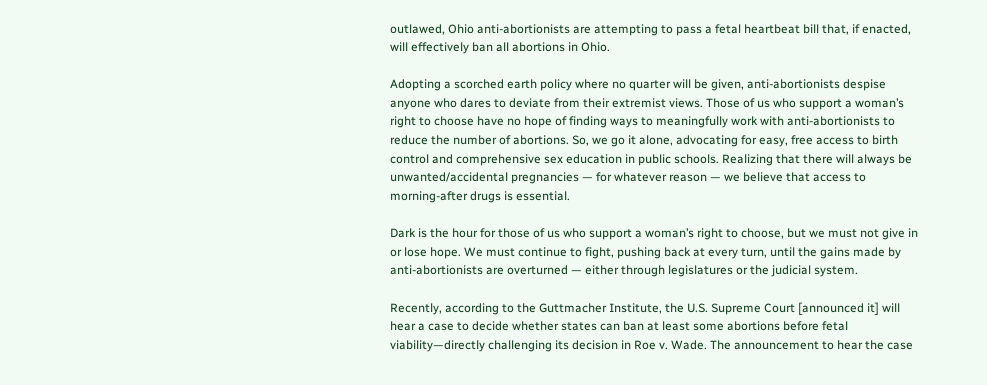outlawed, Ohio anti-abortionists are attempting to pass a fetal heartbeat bill that, if enacted, will effectively ban all abortions in Ohio.

Adopting a scorched earth policy where no quarter will be given, anti-abortionists despise anyone who dares to deviate from their extremist views. Those of us who support a woman’s right to choose have no hope of finding ways to meaningfully work with anti-abortionists to reduce the number of abortions. So, we go it alone, advocating for easy, free access to birth control and comprehensive sex education in public schools. Realizing that there will always be unwanted/accidental pregnancies — for whatever reason — we believe that access to morning-after drugs is essential.

Dark is the hour for those of us who support a woman’s right to choose, but we must not give in or lose hope. We must continue to fight, pushing back at every turn, until the gains made by anti-abortionists are overturned — either through legislatures or the judicial system.

Recently, according to the Guttmacher Institute, the U.S. Supreme Court [announced it] will hear a case to decide whether states can ban at least some abortions before fetal viability—directly challenging its decision in Roe v. Wade. The announcement to hear the case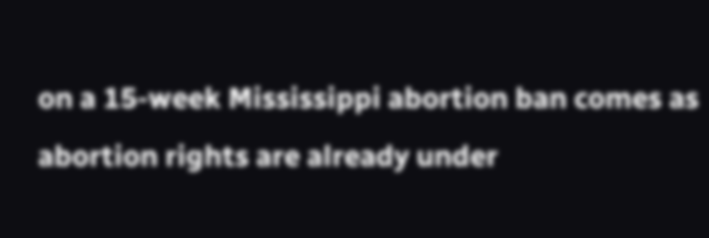on a 15-week Mississippi abortion ban comes as abortion rights are already under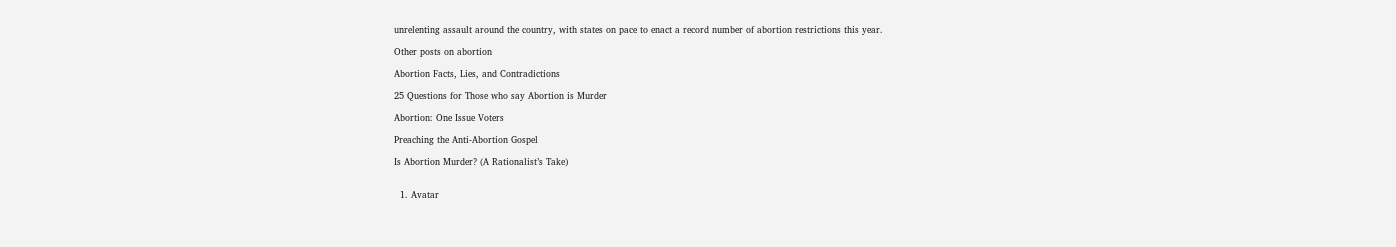unrelenting assault around the country, with states on pace to enact a record number of abortion restrictions this year.

Other posts on abortion

Abortion Facts, Lies, and Contradictions

25 Questions for Those who say Abortion is Murder

Abortion: One Issue Voters

Preaching the Anti-Abortion Gospel

Is Abortion Murder? (A Rationalist’s Take)


  1. Avatar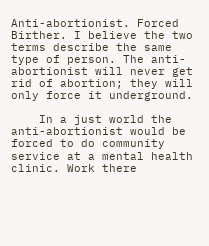Anti-abortionist. Forced Birther. I believe the two terms describe the same type of person. The anti-abortionist will never get rid of abortion; they will only force it underground.

    In a just world the anti-abortionist would be forced to do community service at a mental health clinic. Work there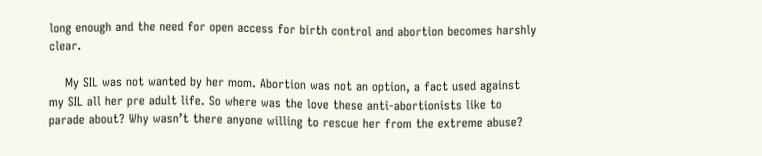long enough and the need for open access for birth control and abortion becomes harshly clear.

    My SIL was not wanted by her mom. Abortion was not an option, a fact used against my SIL all her pre adult life. So where was the love these anti-abortionists like to parade about? Why wasn’t there anyone willing to rescue her from the extreme abuse?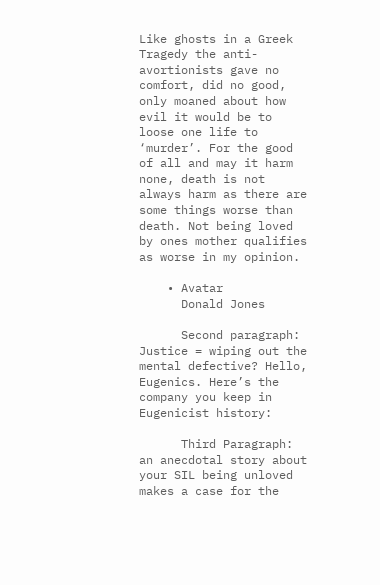Like ghosts in a Greek Tragedy the anti-avortionists gave no comfort, did no good, only moaned about how evil it would be to loose one life to ‘murder’. For the good of all and may it harm none, death is not always harm as there are some things worse than death. Not being loved by ones mother qualifies as worse in my opinion.

    • Avatar
      Donald Jones

      Second paragraph: Justice = wiping out the mental defective? Hello, Eugenics. Here’s the company you keep in Eugenicist history:

      Third Paragraph: an anecdotal story about your SIL being unloved makes a case for the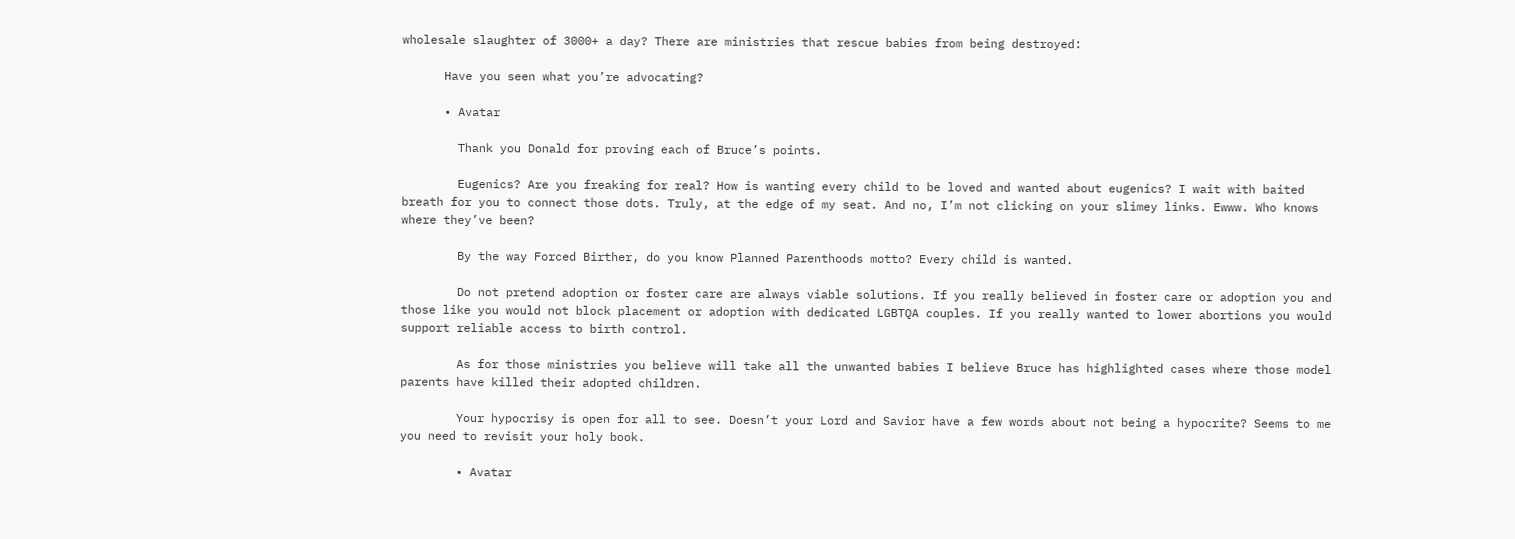wholesale slaughter of 3000+ a day? There are ministries that rescue babies from being destroyed:

      Have you seen what you’re advocating?

      • Avatar

        Thank you Donald for proving each of Bruce’s points.

        Eugenics? Are you freaking for real? How is wanting every child to be loved and wanted about eugenics? I wait with baited breath for you to connect those dots. Truly, at the edge of my seat. And no, I’m not clicking on your slimey links. Ewww. Who knows where they’ve been?

        By the way Forced Birther, do you know Planned Parenthoods motto? Every child is wanted.

        Do not pretend adoption or foster care are always viable solutions. If you really believed in foster care or adoption you and those like you would not block placement or adoption with dedicated LGBTQA couples. If you really wanted to lower abortions you would support reliable access to birth control.

        As for those ministries you believe will take all the unwanted babies I believe Bruce has highlighted cases where those model parents have killed their adopted children.

        Your hypocrisy is open for all to see. Doesn’t your Lord and Savior have a few words about not being a hypocrite? Seems to me you need to revisit your holy book.

        • Avatar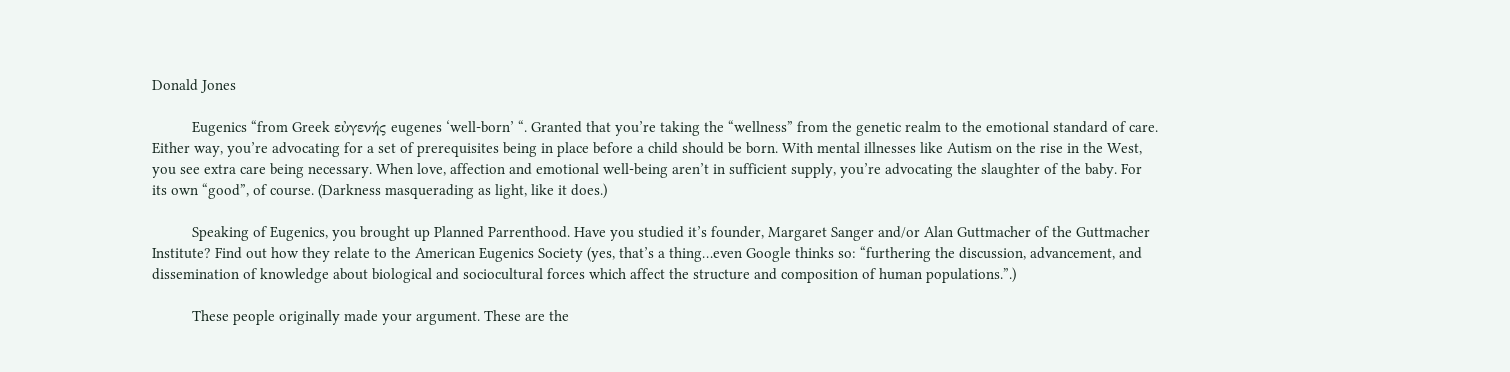Donald Jones

          Eugenics “from Greek εὐγενής eugenes ‘well-born’ “. Granted that you’re taking the “wellness” from the genetic realm to the emotional standard of care. Either way, you’re advocating for a set of prerequisites being in place before a child should be born. With mental illnesses like Autism on the rise in the West, you see extra care being necessary. When love, affection and emotional well-being aren’t in sufficient supply, you’re advocating the slaughter of the baby. For its own “good”, of course. (Darkness masquerading as light, like it does.)

          Speaking of Eugenics, you brought up Planned Parrenthood. Have you studied it’s founder, Margaret Sanger and/or Alan Guttmacher of the Guttmacher Institute? Find out how they relate to the American Eugenics Society (yes, that’s a thing…even Google thinks so: “furthering the discussion, advancement, and dissemination of knowledge about biological and sociocultural forces which affect the structure and composition of human populations.”.)

          These people originally made your argument. These are the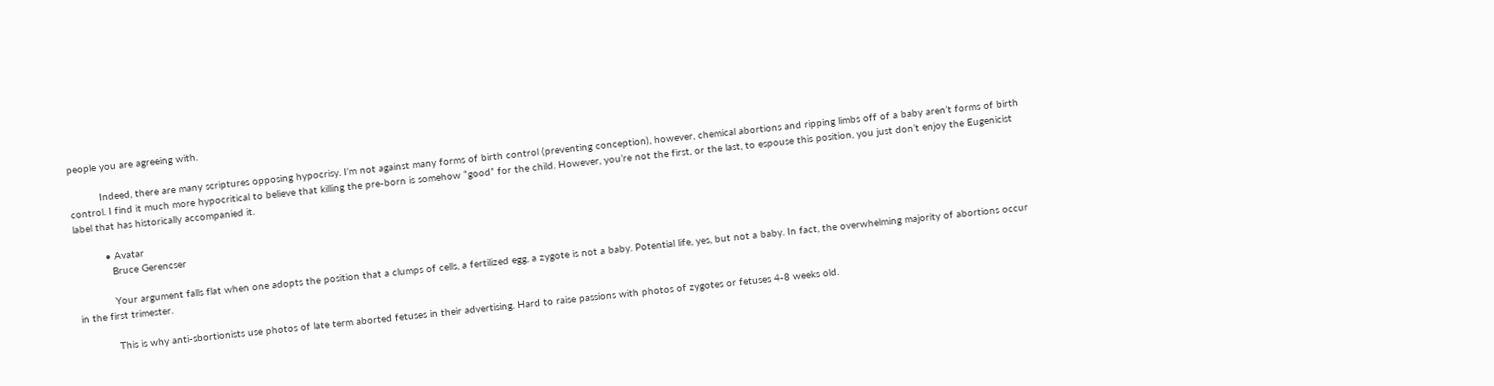people you are agreeing with.

          Indeed, there are many scriptures opposing hypocrisy. I’m not against many forms of birth control (preventing conception), however, chemical abortions and ripping limbs off of a baby aren’t forms of birth control. I find it much more hypocritical to believe that killing the pre-born is somehow “good” for the child. However, you’re not the first, or the last, to espouse this position, you just don’t enjoy the Eugenicist label that has historically accompanied it.

          • Avatar
            Bruce Gerencser

            Your argument falls flat when one adopts the position that a clumps of cells, a fertilized egg, a zygote is not a baby. Potential life, yes, but not a baby. In fact, the overwhelming majority of abortions occur in the first trimester.

            This is why anti-sbortionists use photos of late term aborted fetuses in their advertising. Hard to raise passions with photos of zygotes or fetuses 4-8 weeks old.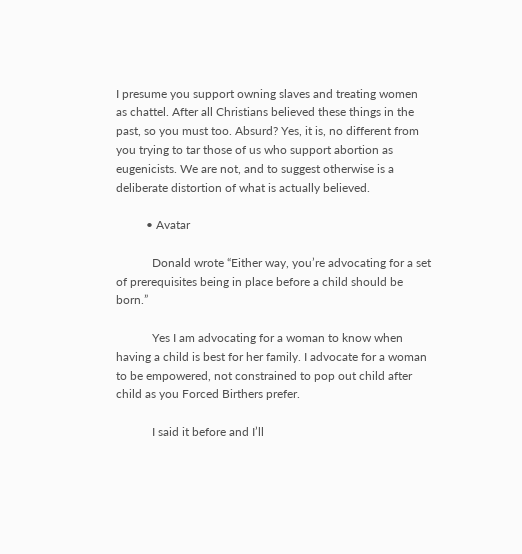I presume you support owning slaves and treating women as chattel. After all Christians believed these things in the past, so you must too. Absurd? Yes, it is, no different from you trying to tar those of us who support abortion as eugenicists. We are not, and to suggest otherwise is a deliberate distortion of what is actually believed.

          • Avatar

            Donald wrote “Either way, you’re advocating for a set of prerequisites being in place before a child should be born.”

            Yes I am advocating for a woman to know when having a child is best for her family. I advocate for a woman to be empowered, not constrained to pop out child after child as you Forced Birthers prefer.

            I said it before and I’ll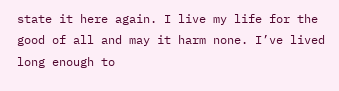state it here again. I live my life for the good of all and may it harm none. I’ve lived long enough to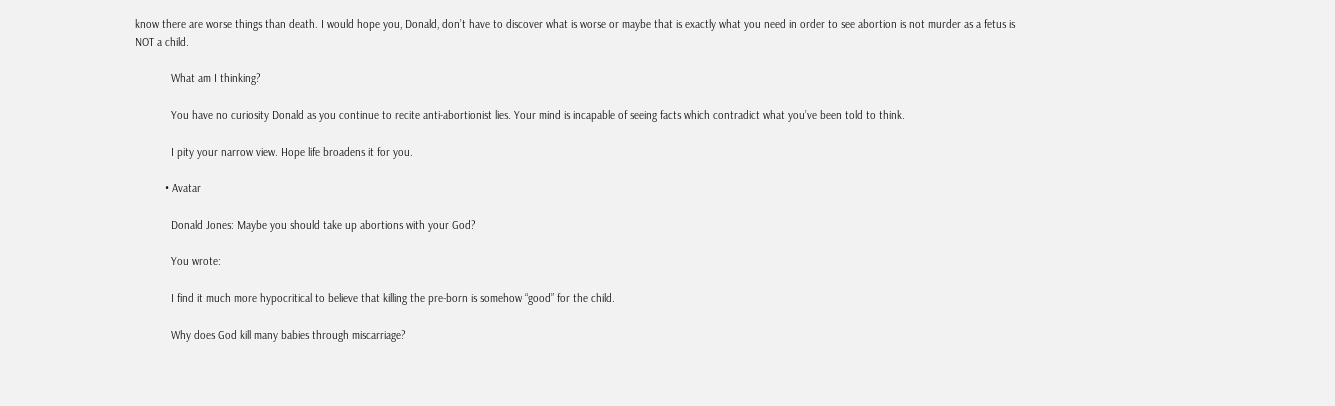know there are worse things than death. I would hope you, Donald, don’t have to discover what is worse or maybe that is exactly what you need in order to see abortion is not murder as a fetus is NOT a child.

            What am I thinking?

            You have no curiosity Donald as you continue to recite anti-abortionist lies. Your mind is incapable of seeing facts which contradict what you’ve been told to think.

            I pity your narrow view. Hope life broadens it for you.

          • Avatar

            Donald Jones: Maybe you should take up abortions with your God?

            You wrote:

            I find it much more hypocritical to believe that killing the pre-born is somehow “good” for the child.

            Why does God kill many babies through miscarriage?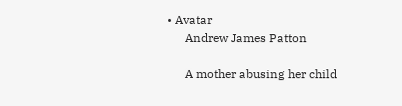• Avatar
      Andrew James Patton

      A mother abusing her child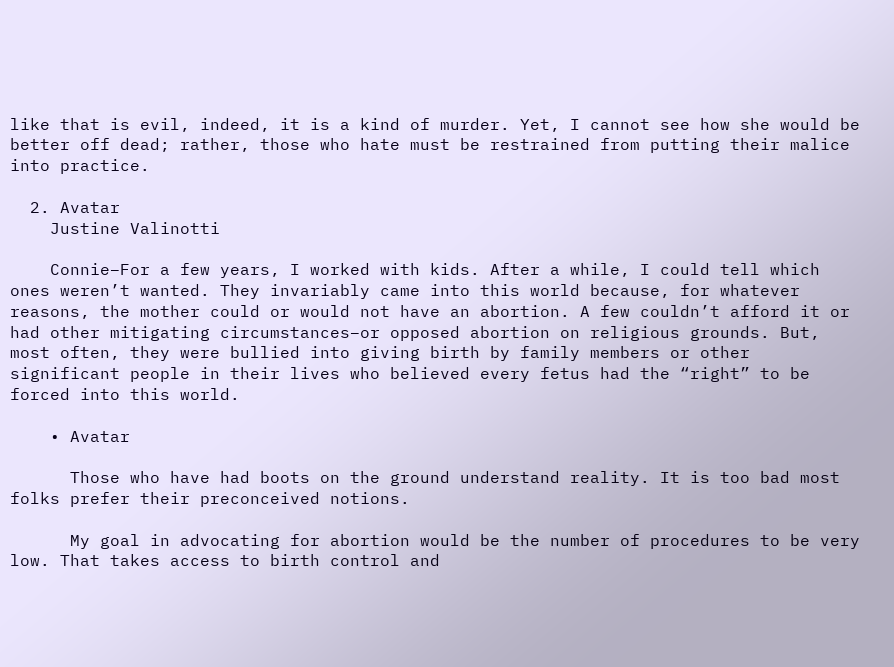like that is evil, indeed, it is a kind of murder. Yet, I cannot see how she would be better off dead; rather, those who hate must be restrained from putting their malice into practice.

  2. Avatar
    Justine Valinotti

    Connie–For a few years, I worked with kids. After a while, I could tell which ones weren’t wanted. They invariably came into this world because, for whatever reasons, the mother could or would not have an abortion. A few couldn’t afford it or had other mitigating circumstances–or opposed abortion on religious grounds. But, most often, they were bullied into giving birth by family members or other significant people in their lives who believed every fetus had the “right” to be forced into this world.

    • Avatar

      Those who have had boots on the ground understand reality. It is too bad most folks prefer their preconceived notions.

      My goal in advocating for abortion would be the number of procedures to be very low. That takes access to birth control and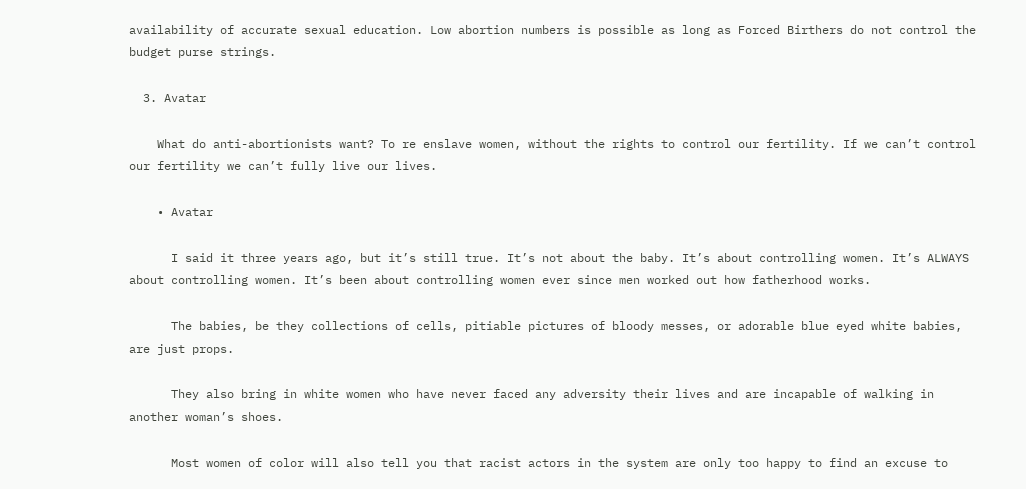availability of accurate sexual education. Low abortion numbers is possible as long as Forced Birthers do not control the budget purse strings.

  3. Avatar

    What do anti-abortionists want? To re enslave women, without the rights to control our fertility. If we can’t control our fertility we can’t fully live our lives.

    • Avatar

      I said it three years ago, but it’s still true. It’s not about the baby. It’s about controlling women. It’s ALWAYS about controlling women. It’s been about controlling women ever since men worked out how fatherhood works.

      The babies, be they collections of cells, pitiable pictures of bloody messes, or adorable blue eyed white babies, are just props.

      They also bring in white women who have never faced any adversity their lives and are incapable of walking in another woman’s shoes.

      Most women of color will also tell you that racist actors in the system are only too happy to find an excuse to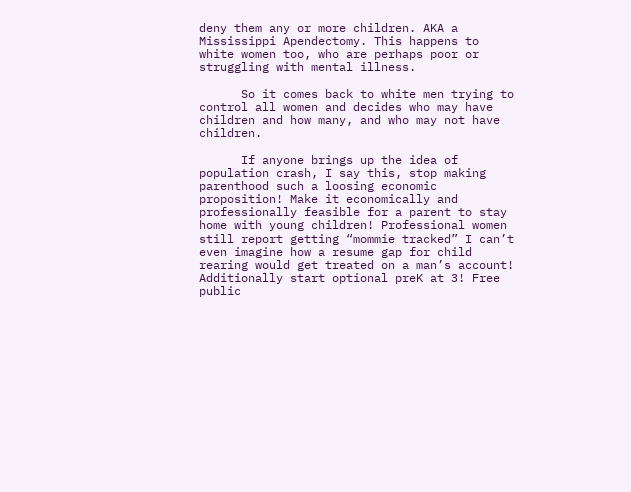deny them any or more children. AKA a Mississippi Apendectomy. This happens to white women too, who are perhaps poor or struggling with mental illness.

      So it comes back to white men trying to control all women and decides who may have children and how many, and who may not have children.

      If anyone brings up the idea of population crash, I say this, stop making parenthood such a loosing economic proposition! Make it economically and professionally feasible for a parent to stay home with young children! Professional women still report getting “mommie tracked” I can’t even imagine how a resume gap for child rearing would get treated on a man’s account! Additionally start optional preK at 3! Free public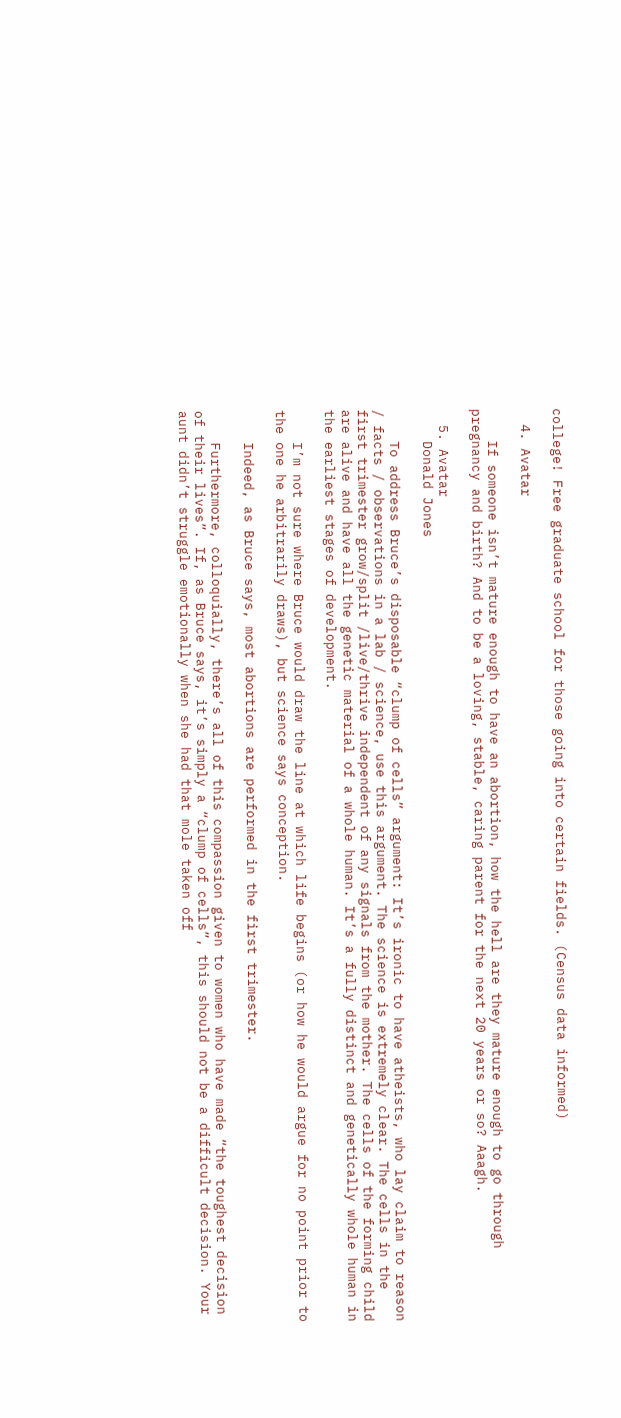college! Free graduate school for those going into certain fields. (Census data informed)

  4. Avatar

    If someone isn’t mature enough to have an abortion, how the hell are they mature enough to go through pregnancy and birth? And to be a loving, stable, caring parent for the next 20 years or so? Aaagh.

  5. Avatar
    Donald Jones

    To address Bruce’s disposable “clump of cells” argument: It’s ironic to have atheists, who lay claim to reason / facts / observations in a lab / science, use this argument. The science is extremely clear. The cells in the first trimester grow/split /live/thrive independent of any signals from the mother. The cells of the forming child are alive and have all the genetic material of a whole human. It’s a fully distinct and genetically whole human in the earliest stages of development.

    I’m not sure where Bruce would draw the line at which life begins (or how he would argue for no point prior to the one he arbitrarily draws), but science says conception.

    Indeed, as Bruce says, most abortions are performed in the first trimester.

    Furthermore, colloquially, there’s all of this compassion given to women who have made “the toughest decision of their lives”. If, as Bruce says, it’s simply a “clump of cells”, this should not be a difficult decision. Your aunt didn’t struggle emotionally when she had that mole taken off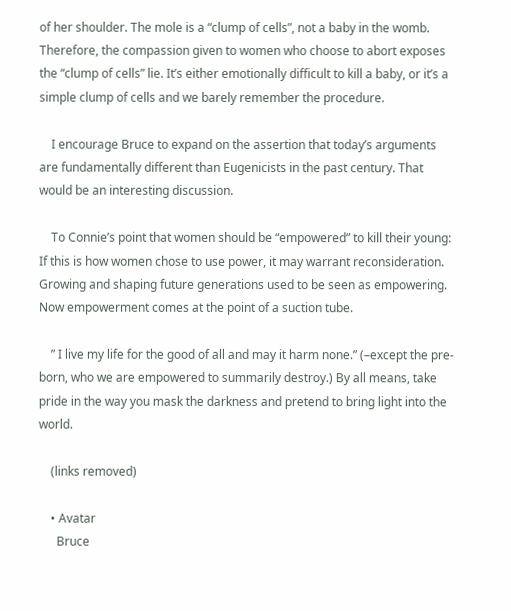of her shoulder. The mole is a “clump of cells”, not a baby in the womb. Therefore, the compassion given to women who choose to abort exposes the “clump of cells” lie. It’s either emotionally difficult to kill a baby, or it’s a simple clump of cells and we barely remember the procedure.

    I encourage Bruce to expand on the assertion that today’s arguments are fundamentally different than Eugenicists in the past century. That would be an interesting discussion.

    To Connie’s point that women should be “empowered” to kill their young: If this is how women chose to use power, it may warrant reconsideration. Growing and shaping future generations used to be seen as empowering. Now empowerment comes at the point of a suction tube.

    ” I live my life for the good of all and may it harm none.” (–except the pre-born, who we are empowered to summarily destroy.) By all means, take pride in the way you mask the darkness and pretend to bring light into the world.

    (links removed)

    • Avatar
      Bruce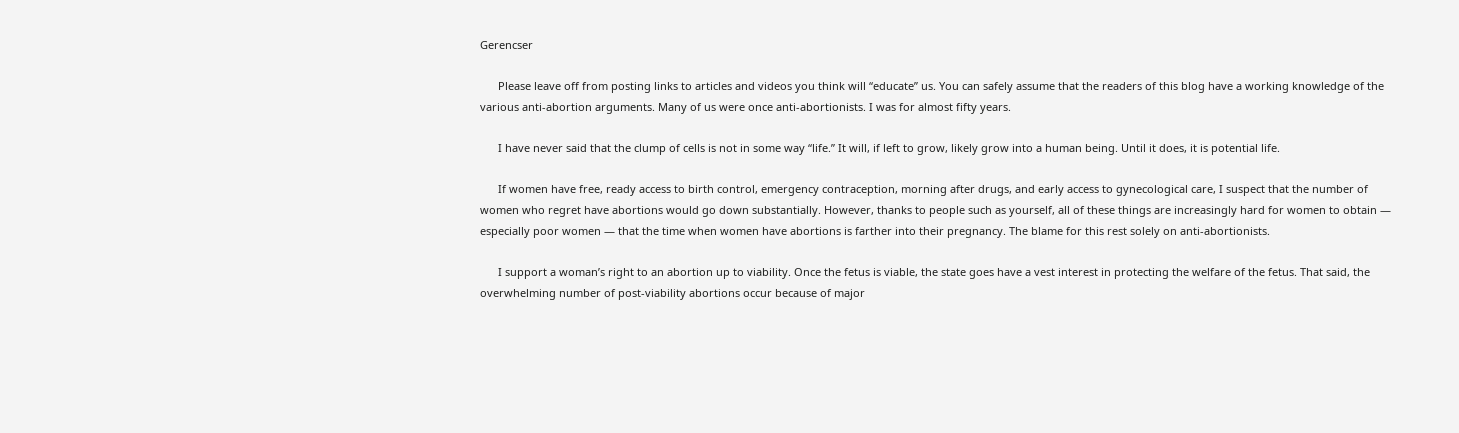Gerencser

      Please leave off from posting links to articles and videos you think will “educate” us. You can safely assume that the readers of this blog have a working knowledge of the various anti-abortion arguments. Many of us were once anti-abortionists. I was for almost fifty years.

      I have never said that the clump of cells is not in some way “life.” It will, if left to grow, likely grow into a human being. Until it does, it is potential life.

      If women have free, ready access to birth control, emergency contraception, morning after drugs, and early access to gynecological care, I suspect that the number of women who regret have abortions would go down substantially. However, thanks to people such as yourself, all of these things are increasingly hard for women to obtain — especially poor women — that the time when women have abortions is farther into their pregnancy. The blame for this rest solely on anti-abortionists.

      I support a woman’s right to an abortion up to viability. Once the fetus is viable, the state goes have a vest interest in protecting the welfare of the fetus. That said, the overwhelming number of post-viability abortions occur because of major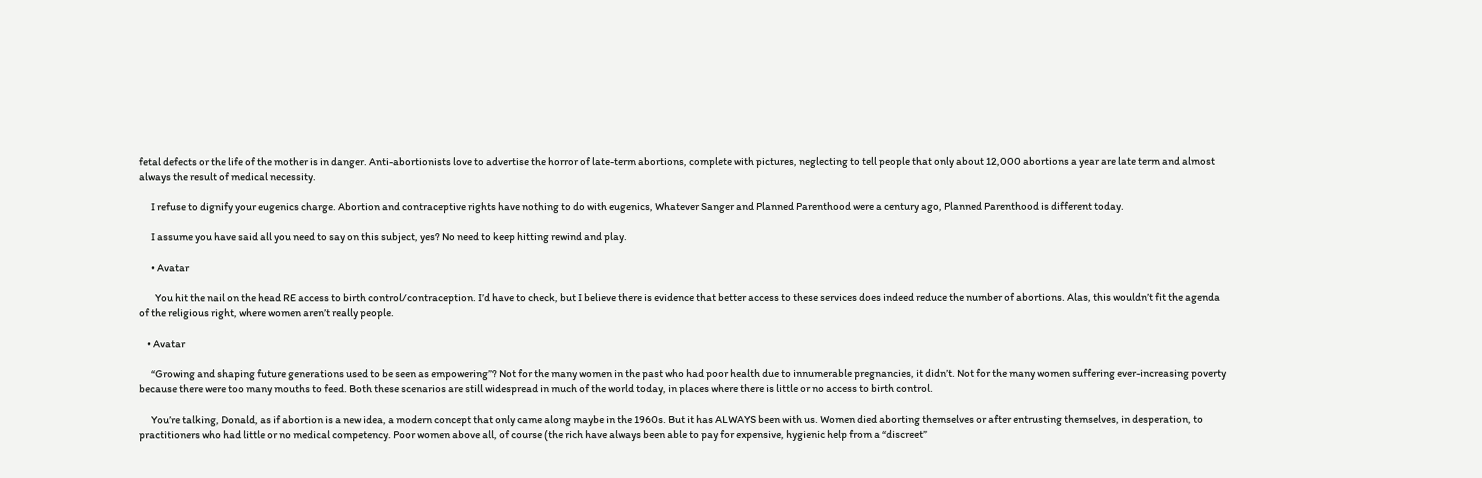fetal defects or the life of the mother is in danger. Anti-abortionists love to advertise the horror of late-term abortions, complete with pictures, neglecting to tell people that only about 12,000 abortions a year are late term and almost always the result of medical necessity.

      I refuse to dignify your eugenics charge. Abortion and contraceptive rights have nothing to do with eugenics, Whatever Sanger and Planned Parenthood were a century ago, Planned Parenthood is different today.

      I assume you have said all you need to say on this subject, yes? No need to keep hitting rewind and play.

      • Avatar

        You hit the nail on the head RE access to birth control/contraception. I’d have to check, but I believe there is evidence that better access to these services does indeed reduce the number of abortions. Alas, this wouldn’t fit the agenda of the religious right, where women aren’t really people.

    • Avatar

      “Growing and shaping future generations used to be seen as empowering”? Not for the many women in the past who had poor health due to innumerable pregnancies, it didn’t. Not for the many women suffering ever-increasing poverty because there were too many mouths to feed. Both these scenarios are still widespread in much of the world today, in places where there is little or no access to birth control.

      You’re talking, Donald, as if abortion is a new idea, a modern concept that only came along maybe in the 1960s. But it has ALWAYS been with us. Women died aborting themselves or after entrusting themselves, in desperation, to practitioners who had little or no medical competency. Poor women above all, of course (the rich have always been able to pay for expensive, hygienic help from a “discreet”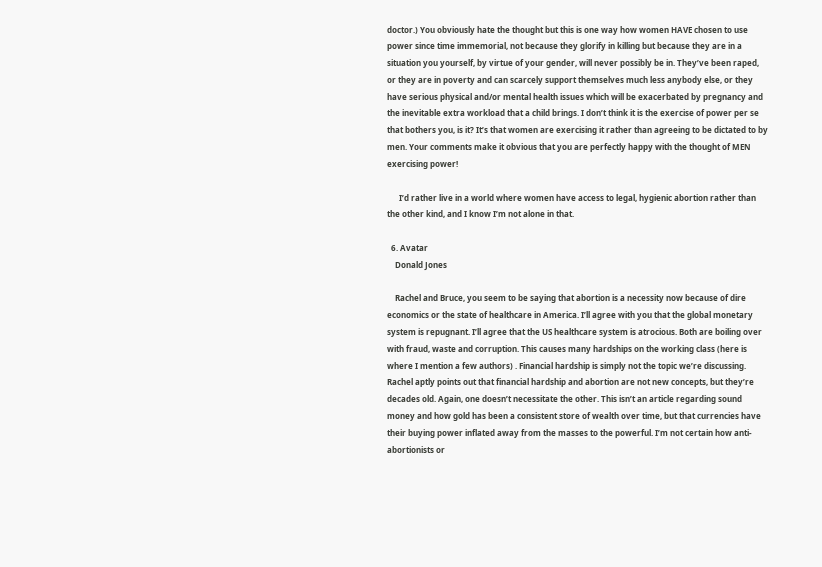doctor.) You obviously hate the thought but this is one way how women HAVE chosen to use power since time immemorial, not because they glorify in killing but because they are in a situation you yourself, by virtue of your gender, will never possibly be in. They’ve been raped, or they are in poverty and can scarcely support themselves much less anybody else, or they have serious physical and/or mental health issues which will be exacerbated by pregnancy and the inevitable extra workload that a child brings. I don’t think it is the exercise of power per se that bothers you, is it? It’s that women are exercising it rather than agreeing to be dictated to by men. Your comments make it obvious that you are perfectly happy with the thought of MEN exercising power!

      I’d rather live in a world where women have access to legal, hygienic abortion rather than the other kind, and I know I’m not alone in that.

  6. Avatar
    Donald Jones

    Rachel and Bruce, you seem to be saying that abortion is a necessity now because of dire economics or the state of healthcare in America. I’ll agree with you that the global monetary system is repugnant. I’ll agree that the US healthcare system is atrocious. Both are boiling over with fraud, waste and corruption. This causes many hardships on the working class (here is where I mention a few authors) . Financial hardship is simply not the topic we’re discussing. Rachel aptly points out that financial hardship and abortion are not new concepts, but they’re decades old. Again, one doesn’t necessitate the other. This isn’t an article regarding sound money and how gold has been a consistent store of wealth over time, but that currencies have their buying power inflated away from the masses to the powerful. I’m not certain how anti-abortionists or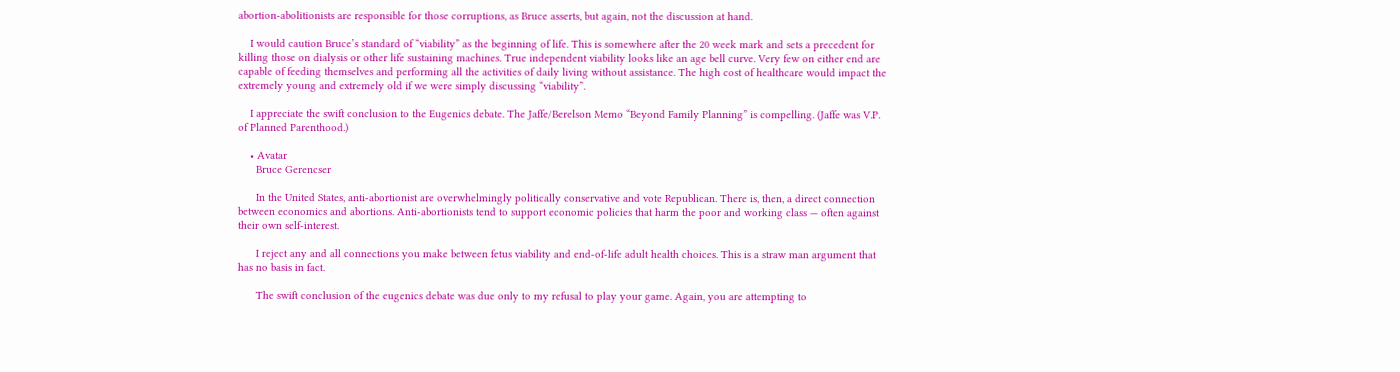abortion-abolitionists are responsible for those corruptions, as Bruce asserts, but again, not the discussion at hand.

    I would caution Bruce’s standard of “viability” as the beginning of life. This is somewhere after the 20 week mark and sets a precedent for killing those on dialysis or other life sustaining machines. True independent viability looks like an age bell curve. Very few on either end are capable of feeding themselves and performing all the activities of daily living without assistance. The high cost of healthcare would impact the extremely young and extremely old if we were simply discussing “viability”.

    I appreciate the swift conclusion to the Eugenics debate. The Jaffe/Berelson Memo “Beyond Family Planning” is compelling. (Jaffe was V.P. of Planned Parenthood.)

    • Avatar
      Bruce Gerencser

      In the United States, anti-abortionist are overwhelmingly politically conservative and vote Republican. There is, then, a direct connection between economics and abortions. Anti-abortionists tend to support economic policies that harm the poor and working class — often against their own self-interest.

      I reject any and all connections you make between fetus viability and end-of-life adult health choices. This is a straw man argument that has no basis in fact.

      The swift conclusion of the eugenics debate was due only to my refusal to play your game. Again, you are attempting to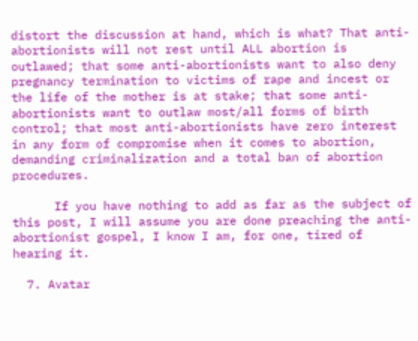distort the discussion at hand, which is what? That anti-abortionists will not rest until ALL abortion is outlawed; that some anti-abortionists want to also deny pregnancy termination to victims of rape and incest or the life of the mother is at stake; that some anti-abortionists want to outlaw most/all forms of birth control; that most anti-abortionists have zero interest in any form of compromise when it comes to abortion, demanding criminalization and a total ban of abortion procedures.

      If you have nothing to add as far as the subject of this post, I will assume you are done preaching the anti-abortionist gospel, I know I am, for one, tired of hearing it.

  7. Avatar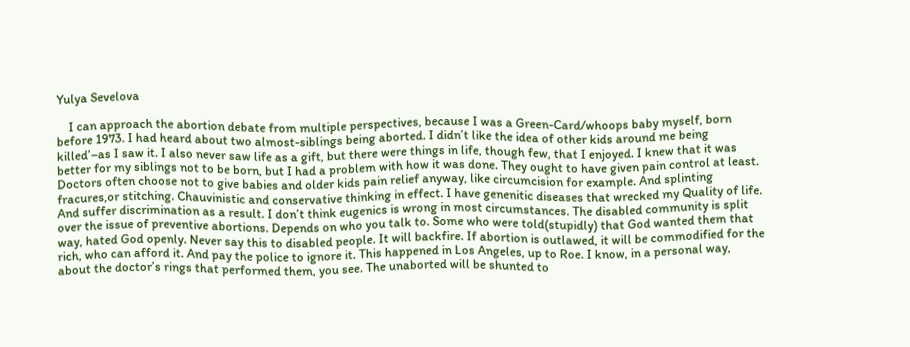Yulya Sevelova

    I can approach the abortion debate from multiple perspectives, because I was a Green-Card/whoops baby myself, born before 1973. I had heard about two almost-siblings being aborted. I didn’t like the idea of other kids around me being killed’–as I saw it. I also never saw life as a gift, but there were things in life, though few, that I enjoyed. I knew that it was better for my siblings not to be born, but I had a problem with how it was done. They ought to have given pain control at least. Doctors often choose not to give babies and older kids pain relief anyway, like circumcision for example. And splinting fracures,or stitching. Chauvinistic and conservative thinking in effect. I have genenitic diseases that wrecked my Quality of life. And suffer discrimination as a result. I don’t think eugenics is wrong in most circumstances. The disabled community is split over the issue of preventive abortions. Depends on who you talk to. Some who were told(stupidly) that God wanted them that way, hated God openly. Never say this to disabled people. It will backfire. If abortion is outlawed, it will be commodified for the rich, who can afford it. And pay the police to ignore it. This happened in Los Angeles, up to Roe. I know, in a personal way, about the doctor’s rings that performed them, you see. The unaborted will be shunted to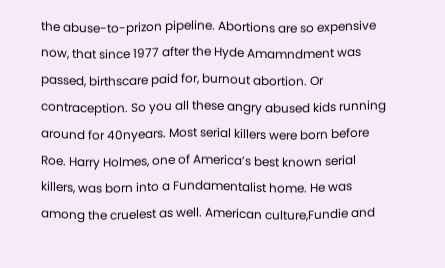the abuse-to-prizon pipeline. Abortions are so expensive now, that since 1977 after the Hyde Amamndment was passed, birthscare paid for, burnout abortion. Or contraception. So you all these angry abused kids running around for 40nyears. Most serial killers were born before Roe. Harry Holmes, one of America’s best known serial killers, was born into a Fundamentalist home. He was among the cruelest as well. American culture,Fundie and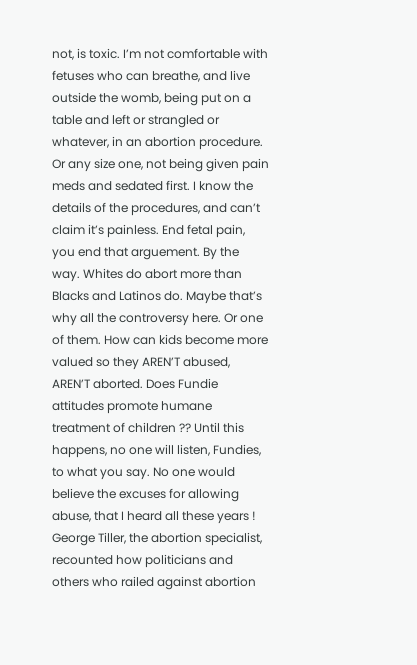not, is toxic. I’m not comfortable with fetuses who can breathe, and live outside the womb, being put on a table and left or strangled or whatever, in an abortion procedure. Or any size one, not being given pain meds and sedated first. I know the details of the procedures, and can’t claim it’s painless. End fetal pain, you end that arguement. By the way. Whites do abort more than Blacks and Latinos do. Maybe that’s why all the controversy here. Or one of them. How can kids become more valued so they AREN’T abused, AREN’T aborted. Does Fundie attitudes promote humane treatment of children ?? Until this happens, no one will listen, Fundies, to what you say. No one would believe the excuses for allowing abuse, that I heard all these years ! George Tiller, the abortion specialist, recounted how politicians and others who railed against abortion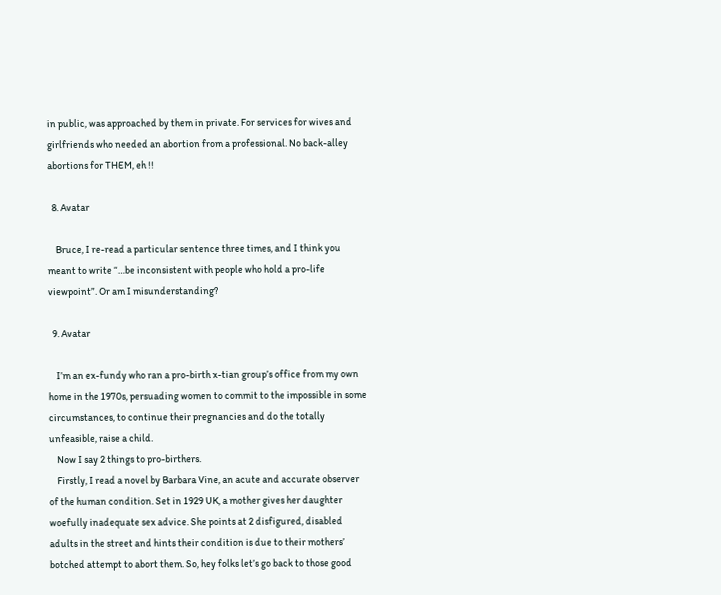in public, was approached by them in private. For services for wives and girlfriends who needed an abortion from a professional. No back-alley abortions for THEM, eh !!

  8. Avatar

    Bruce, I re-read a particular sentence three times, and I think you meant to write “…be inconsistent with people who hold a pro-life viewpoint”. Or am I misunderstanding?

  9. Avatar

    I’m an ex-fundy who ran a pro-birth x-tian group’s office from my own home in the 1970s, persuading women to commit to the impossible in some circumstances, to continue their pregnancies and do the totally unfeasible, raise a child.
    Now I say 2 things to pro-birthers.
    Firstly, I read a novel by Barbara Vine, an acute and accurate observer of the human condition. Set in 1929 UK, a mother gives her daughter woefully inadequate sex advice. She points at 2 disfigured, disabled adults in the street and hints their condition is due to their mothers’ botched attempt to abort them. So, hey folks let’s go back to those good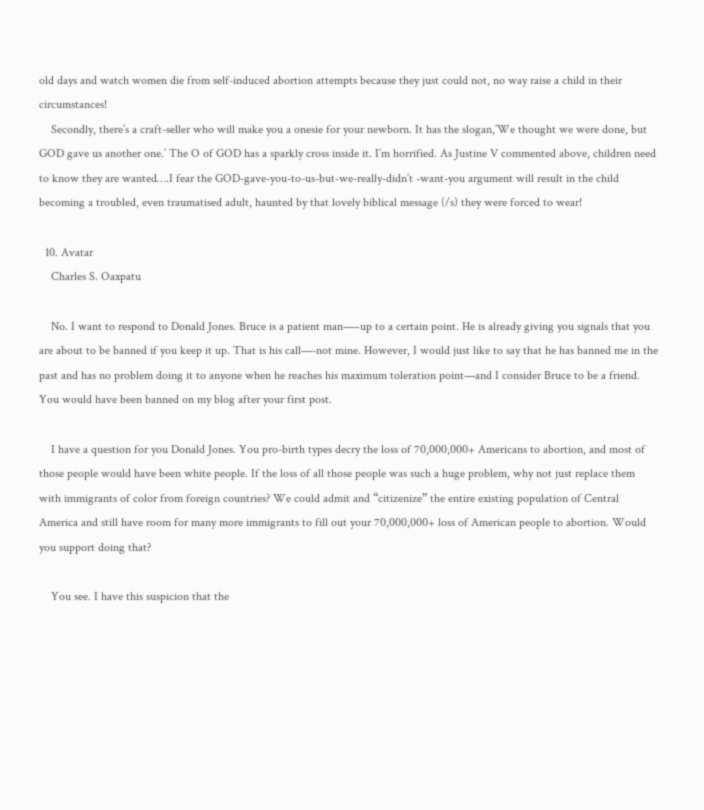old days and watch women die from self-induced abortion attempts because they just could not, no way raise a child in their circumstances!
    Secondly, there’s a craft-seller who will make you a onesie for your newborn. It has the slogan,’We thought we were done, but GOD gave us another one.’ The O of GOD has a sparkly cross inside it. I’m horrified. As Justine V commented above, children need to know they are wanted….I fear the GOD-gave-you-to-us-but-we-really-didn’t -want-you argument will result in the child becoming a troubled, even traumatised adult, haunted by that lovely biblical message (/s) they were forced to wear!

  10. Avatar
    Charles S. Oaxpatu

    No. I want to respond to Donald Jones. Bruce is a patient man—–up to a certain point. He is already giving you signals that you are about to be banned if you keep it up. That is his call—-not mine. However, I would just like to say that he has banned me in the past and has no problem doing it to anyone when he reaches his maximum toleration point—and I consider Bruce to be a friend. You would have been banned on my blog after your first post.

    I have a question for you Donald Jones. You pro-birth types decry the loss of 70,000,000+ Americans to abortion, and most of those people would have been white people. If the loss of all those people was such a huge problem, why not just replace them with immigrants of color from foreign countries? We could admit and “citizenize” the entire existing population of Central America and still have room for many more immigrants to fill out your 70,000,000+ loss of American people to abortion. Would you support doing that?

    You see. I have this suspicion that the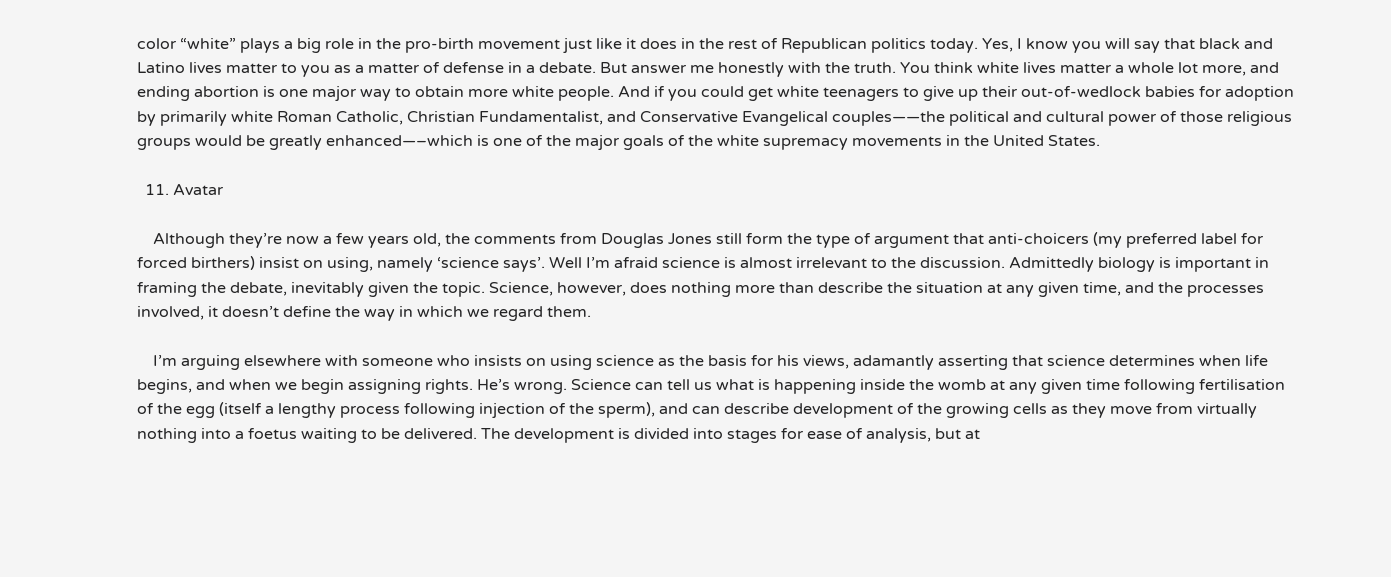color “white” plays a big role in the pro-birth movement just like it does in the rest of Republican politics today. Yes, I know you will say that black and Latino lives matter to you as a matter of defense in a debate. But answer me honestly with the truth. You think white lives matter a whole lot more, and ending abortion is one major way to obtain more white people. And if you could get white teenagers to give up their out-of-wedlock babies for adoption by primarily white Roman Catholic, Christian Fundamentalist, and Conservative Evangelical couples——the political and cultural power of those religious groups would be greatly enhanced—–which is one of the major goals of the white supremacy movements in the United States.

  11. Avatar

    Although they’re now a few years old, the comments from Douglas Jones still form the type of argument that anti-choicers (my preferred label for forced birthers) insist on using, namely ‘science says’. Well I’m afraid science is almost irrelevant to the discussion. Admittedly biology is important in framing the debate, inevitably given the topic. Science, however, does nothing more than describe the situation at any given time, and the processes involved, it doesn’t define the way in which we regard them.

    I’m arguing elsewhere with someone who insists on using science as the basis for his views, adamantly asserting that science determines when life begins, and when we begin assigning rights. He’s wrong. Science can tell us what is happening inside the womb at any given time following fertilisation of the egg (itself a lengthy process following injection of the sperm), and can describe development of the growing cells as they move from virtually nothing into a foetus waiting to be delivered. The development is divided into stages for ease of analysis, but at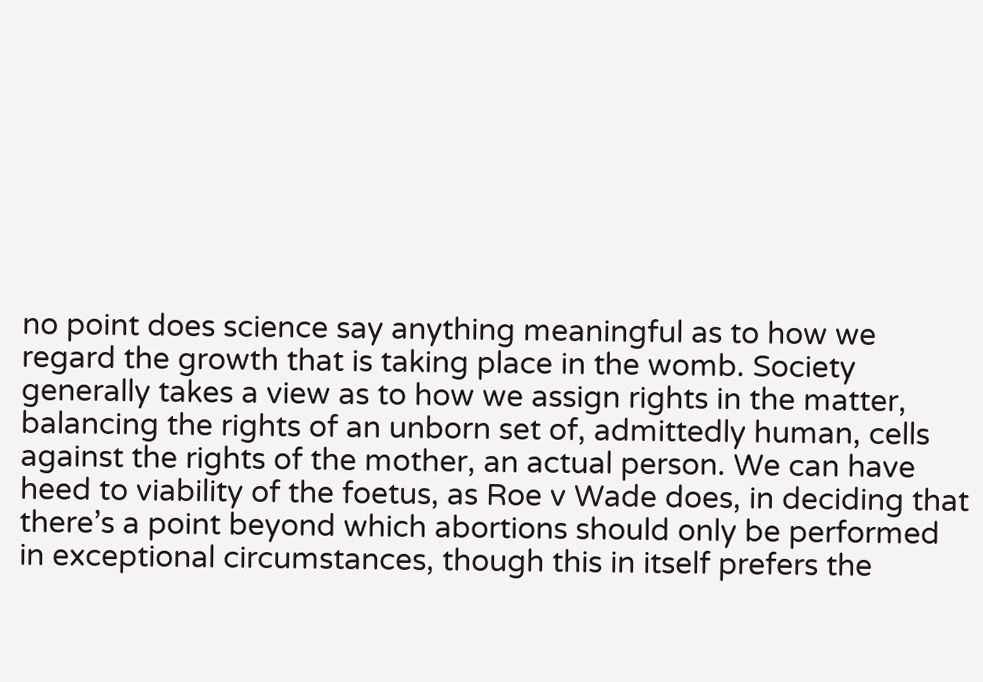no point does science say anything meaningful as to how we regard the growth that is taking place in the womb. Society generally takes a view as to how we assign rights in the matter, balancing the rights of an unborn set of, admittedly human, cells against the rights of the mother, an actual person. We can have heed to viability of the foetus, as Roe v Wade does, in deciding that there’s a point beyond which abortions should only be performed in exceptional circumstances, though this in itself prefers the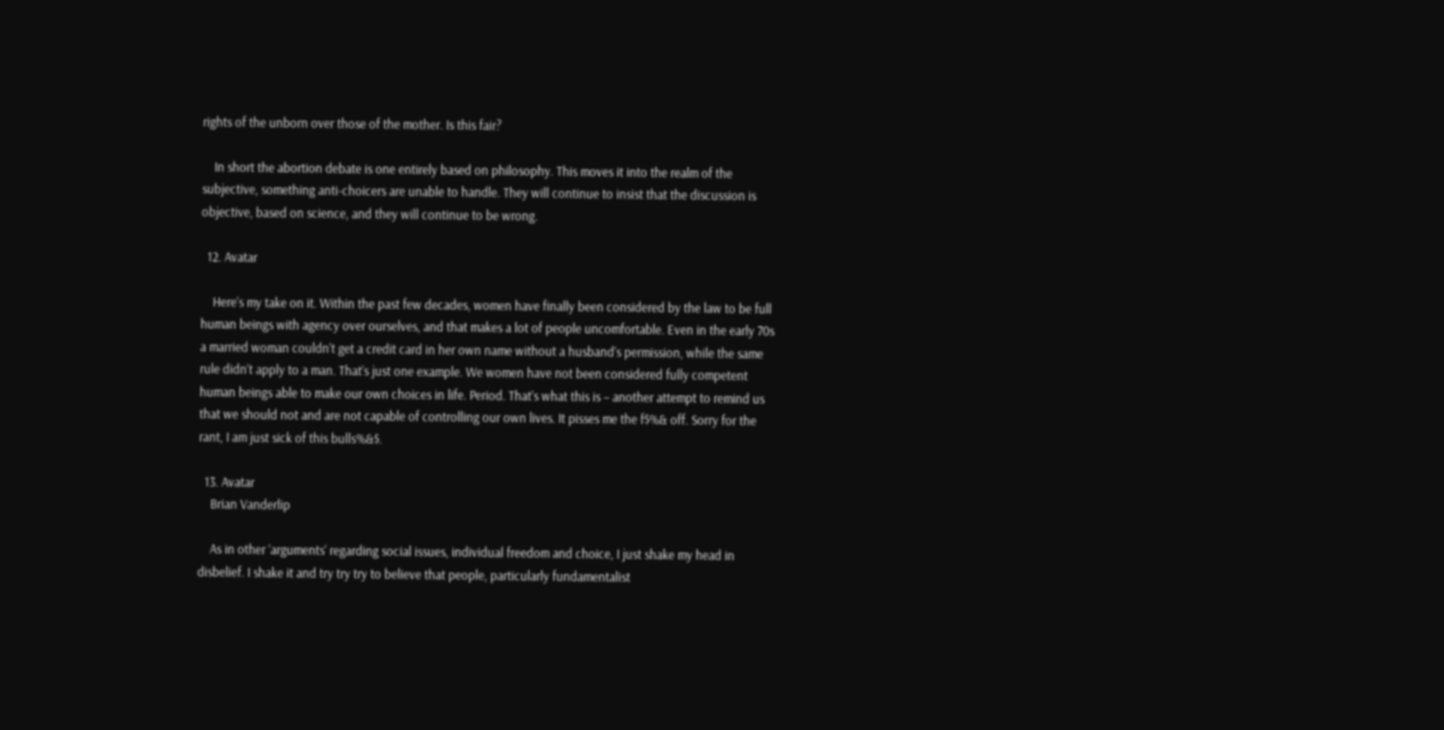rights of the unborn over those of the mother. Is this fair?

    In short the abortion debate is one entirely based on philosophy. This moves it into the realm of the subjective, something anti-choicers are unable to handle. They will continue to insist that the discussion is objective, based on science, and they will continue to be wrong.

  12. Avatar

    Here’s my take on it. Within the past few decades, women have finally been considered by the law to be full human beings with agency over ourselves, and that makes a lot of people uncomfortable. Even in the early 70s a married woman couldn’t get a credit card in her own name without a husband’s permission, while the same rule didn’t apply to a man. That’s just one example. We women have not been considered fully competent human beings able to make our own choices in life. Period. That’s what this is – another attempt to remind us that we should not and are not capable of controlling our own lives. It pisses me the f$%& off. Sorry for the rant, I am just sick of this bulls%&$.

  13. Avatar
    Brian Vanderlip

    As in other ‘arguments’ regarding social issues, individual freedom and choice, I just shake my head in disbelief. I shake it and try try try to believe that people, particularly fundamentalist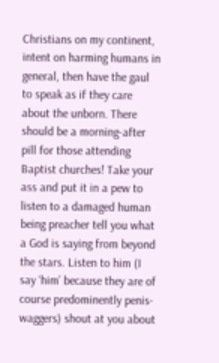Christians on my continent, intent on harming humans in general, then have the gaul to speak as if they care about the unborn. There should be a morning-after pill for those attending Baptist churches! Take your ass and put it in a pew to listen to a damaged human being preacher tell you what a God is saying from beyond the stars. Listen to him (I say ‘him’ because they are of course predominently penis-waggers) shout at you about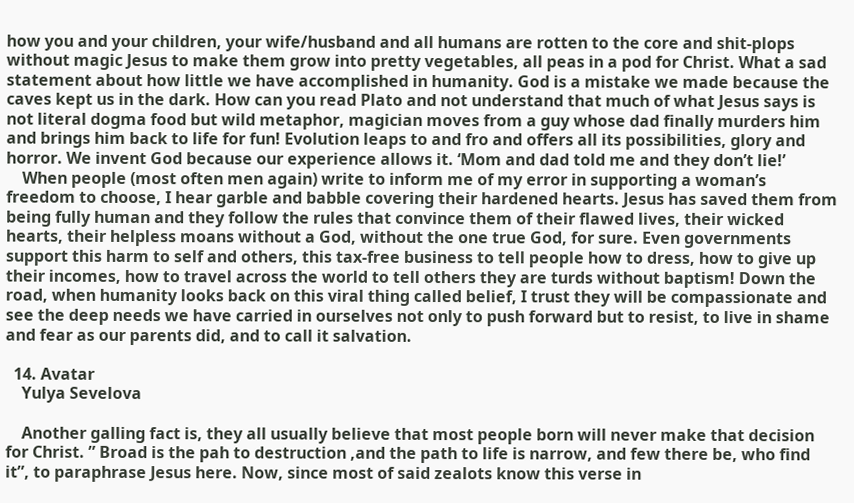how you and your children, your wife/husband and all humans are rotten to the core and shit-plops without magic Jesus to make them grow into pretty vegetables, all peas in a pod for Christ. What a sad statement about how little we have accomplished in humanity. God is a mistake we made because the caves kept us in the dark. How can you read Plato and not understand that much of what Jesus says is not literal dogma food but wild metaphor, magician moves from a guy whose dad finally murders him and brings him back to life for fun! Evolution leaps to and fro and offers all its possibilities, glory and horror. We invent God because our experience allows it. ‘Mom and dad told me and they don’t lie!’
    When people (most often men again) write to inform me of my error in supporting a woman’s freedom to choose, I hear garble and babble covering their hardened hearts. Jesus has saved them from being fully human and they follow the rules that convince them of their flawed lives, their wicked hearts, their helpless moans without a God, without the one true God, for sure. Even governments support this harm to self and others, this tax-free business to tell people how to dress, how to give up their incomes, how to travel across the world to tell others they are turds without baptism! Down the road, when humanity looks back on this viral thing called belief, I trust they will be compassionate and see the deep needs we have carried in ourselves not only to push forward but to resist, to live in shame and fear as our parents did, and to call it salvation.

  14. Avatar
    Yulya Sevelova

    Another galling fact is, they all usually believe that most people born will never make that decision for Christ. ” Broad is the pah to destruction ,and the path to life is narrow, and few there be, who find it”, to paraphrase Jesus here. Now, since most of said zealots know this verse in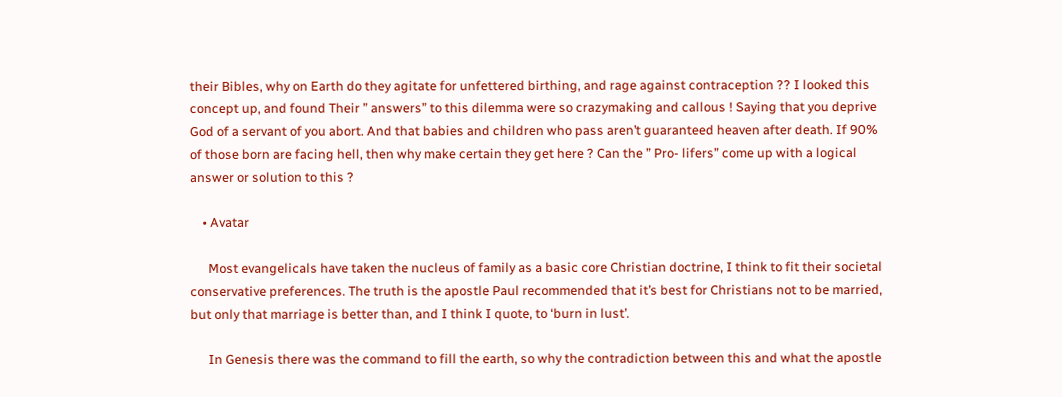their Bibles, why on Earth do they agitate for unfettered birthing, and rage against contraception ?? I looked this concept up, and found Their ” answers” to this dilemma were so crazymaking and callous ! Saying that you deprive God of a servant of you abort. And that babies and children who pass aren’t guaranteed heaven after death. If 90% of those born are facing hell, then why make certain they get here ? Can the ” Pro- lifers” come up with a logical answer or solution to this ?

    • Avatar

      Most evangelicals have taken the nucleus of family as a basic core Christian doctrine, I think to fit their societal conservative preferences. The truth is the apostle Paul recommended that it’s best for Christians not to be married, but only that marriage is better than, and I think I quote, to ‘burn in lust’.

      In Genesis there was the command to fill the earth, so why the contradiction between this and what the apostle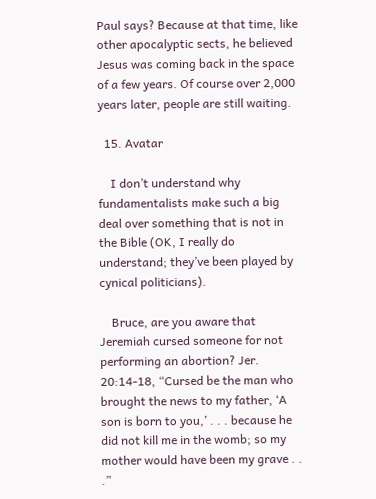Paul says? Because at that time, like other apocalyptic sects, he believed Jesus was coming back in the space of a few years. Of course over 2,000 years later, people are still waiting.

  15. Avatar

    I don’t understand why fundamentalists make such a big deal over something that is not in the Bible (OK, I really do understand; they’ve been played by cynical politicians).

    Bruce, are you aware that Jeremiah cursed someone for not performing an abortion? Jer. 20:14-18, “Cursed be the man who brought the news to my father, ‘A son is born to you,’ . . . because he did not kill me in the womb; so my mother would have been my grave . . .”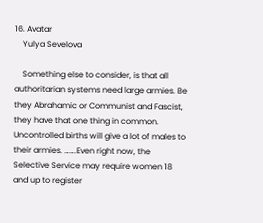16. Avatar
    Yulya Sevelova

    Something else to consider, is that all authoritarian systems need large armies. Be they Abrahamic or Communist and Fascist, they have that one thing in common. Uncontrolled births will give a lot of males to their armies. …….Even right now, the Selective Service may require women 18 and up to register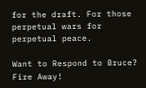for the draft. For those perpetual wars for perpetual peace.

Want to Respond to Bruce? Fire Away!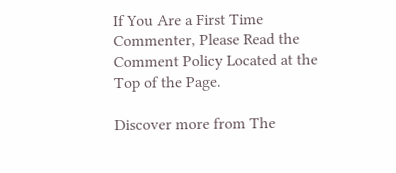If You Are a First Time Commenter, Please Read the Comment Policy Located at the Top of the Page.

Discover more from The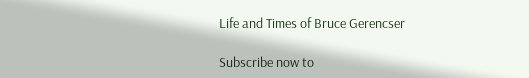Life and Times of Bruce Gerencser

Subscribe now to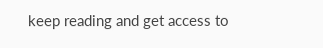keep reading and get access to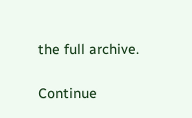the full archive.

Continue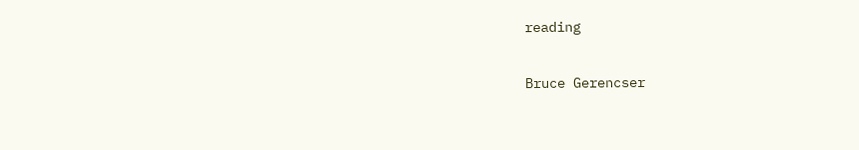reading

Bruce Gerencser